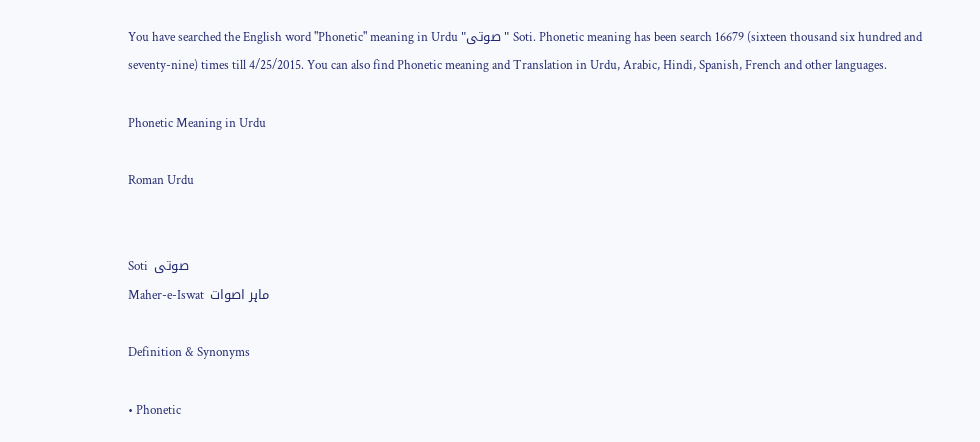You have searched the English word "Phonetic" meaning in Urdu "صوتی" Soti. Phonetic meaning has been search 16679 (sixteen thousand six hundred and seventy-nine) times till 4/25/2015. You can also find Phonetic meaning and Translation in Urdu, Arabic, Hindi, Spanish, French and other languages.

Phonetic Meaning in Urdu

Roman Urdu


Soti  صوتی
Maher-e-Iswat  ماہر اصوات

Definition & Synonyms

• Phonetic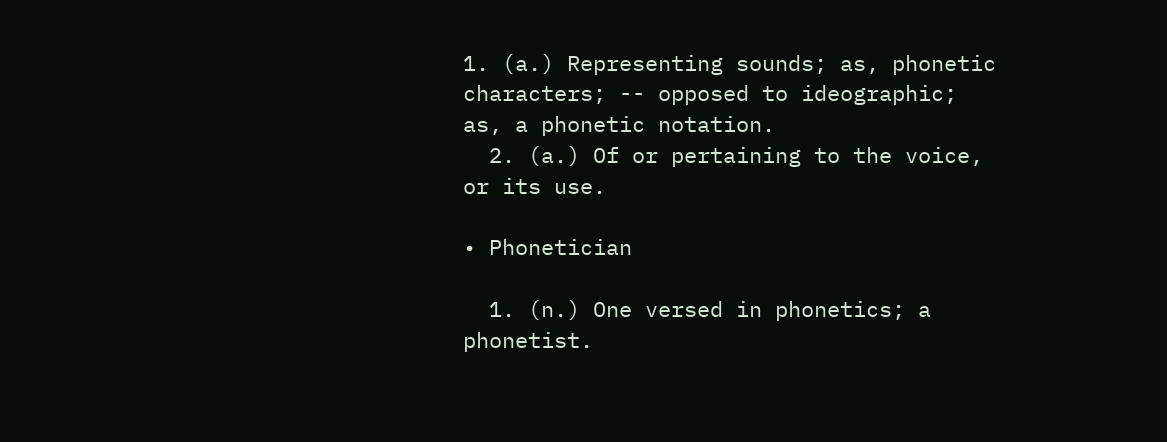1. (a.) Representing sounds; as, phonetic characters; -- opposed to ideographic; as, a phonetic notation.
  2. (a.) Of or pertaining to the voice, or its use.

• Phonetician

  1. (n.) One versed in phonetics; a phonetist.